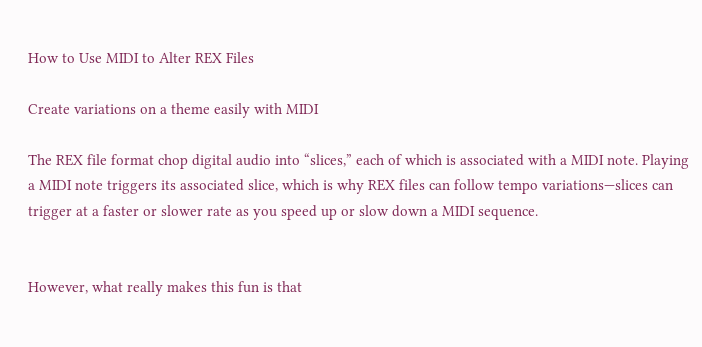How to Use MIDI to Alter REX Files

Create variations on a theme easily with MIDI

The REX file format chop digital audio into “slices,” each of which is associated with a MIDI note. Playing a MIDI note triggers its associated slice, which is why REX files can follow tempo variations—slices can trigger at a faster or slower rate as you speed up or slow down a MIDI sequence.


However, what really makes this fun is that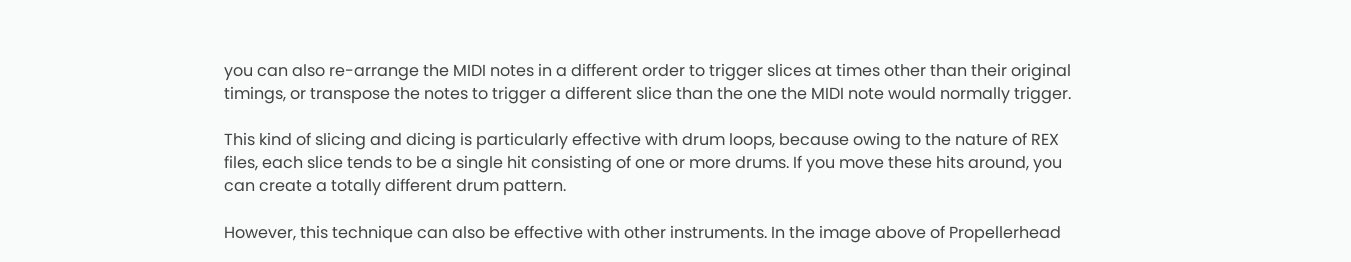you can also re-arrange the MIDI notes in a different order to trigger slices at times other than their original timings, or transpose the notes to trigger a different slice than the one the MIDI note would normally trigger.

This kind of slicing and dicing is particularly effective with drum loops, because owing to the nature of REX files, each slice tends to be a single hit consisting of one or more drums. If you move these hits around, you can create a totally different drum pattern.

However, this technique can also be effective with other instruments. In the image above of Propellerhead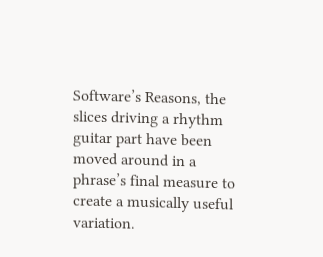Software’s Reasons, the slices driving a rhythm guitar part have been moved around in a phrase’s final measure to create a musically useful variation.